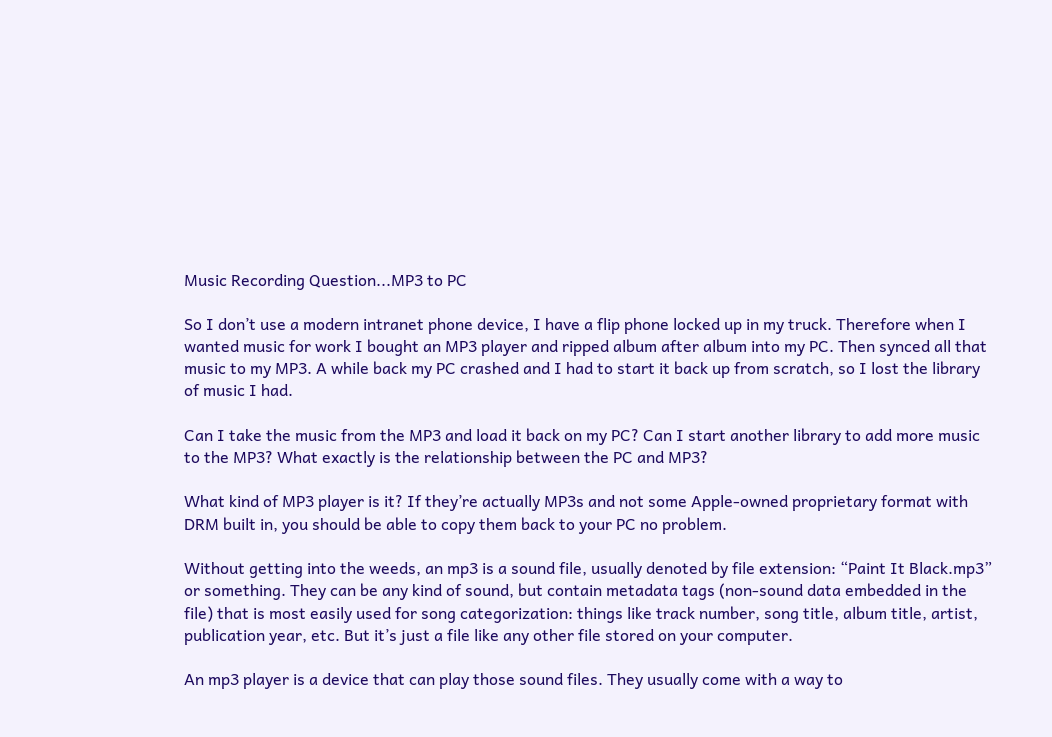Music Recording Question...MP3 to PC

So I don’t use a modern intranet phone device, I have a flip phone locked up in my truck. Therefore when I wanted music for work I bought an MP3 player and ripped album after album into my PC. Then synced all that music to my MP3. A while back my PC crashed and I had to start it back up from scratch, so I lost the library of music I had.

Can I take the music from the MP3 and load it back on my PC? Can I start another library to add more music to the MP3? What exactly is the relationship between the PC and MP3?

What kind of MP3 player is it? If they’re actually MP3s and not some Apple-owned proprietary format with DRM built in, you should be able to copy them back to your PC no problem.

Without getting into the weeds, an mp3 is a sound file, usually denoted by file extension: “Paint It Black.mp3” or something. They can be any kind of sound, but contain metadata tags (non-sound data embedded in the file) that is most easily used for song categorization: things like track number, song title, album title, artist, publication year, etc. But it’s just a file like any other file stored on your computer.

An mp3 player is a device that can play those sound files. They usually come with a way to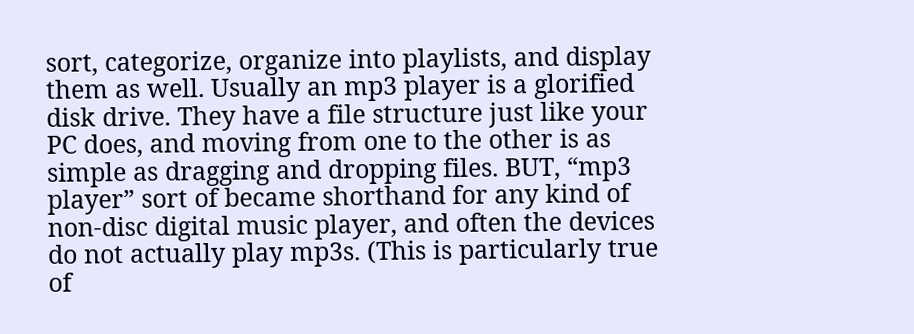sort, categorize, organize into playlists, and display them as well. Usually an mp3 player is a glorified disk drive. They have a file structure just like your PC does, and moving from one to the other is as simple as dragging and dropping files. BUT, “mp3 player” sort of became shorthand for any kind of non-disc digital music player, and often the devices do not actually play mp3s. (This is particularly true of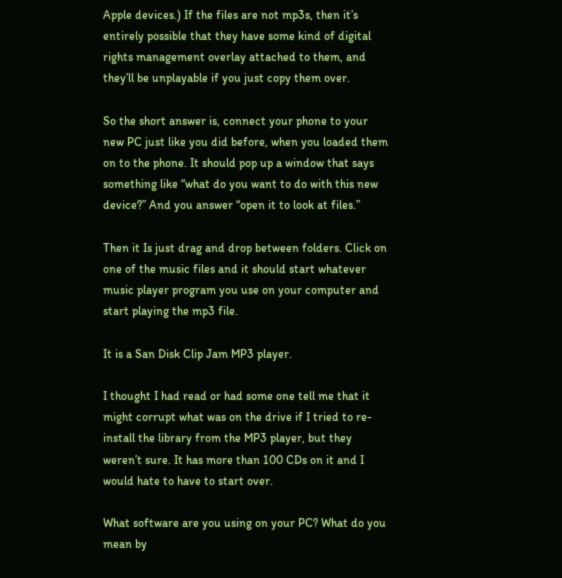Apple devices.) If the files are not mp3s, then it’s entirely possible that they have some kind of digital rights management overlay attached to them, and they’ll be unplayable if you just copy them over.

So the short answer is, connect your phone to your new PC just like you did before, when you loaded them on to the phone. It should pop up a window that says something like “what do you want to do with this new device?” And you answer “open it to look at files.”

Then it Is just drag and drop between folders. Click on one of the music files and it should start whatever music player program you use on your computer and start playing the mp3 file.

It is a San Disk Clip Jam MP3 player.

I thought I had read or had some one tell me that it might corrupt what was on the drive if I tried to re-install the library from the MP3 player, but they weren’t sure. It has more than 100 CDs on it and I would hate to have to start over.

What software are you using on your PC? What do you mean by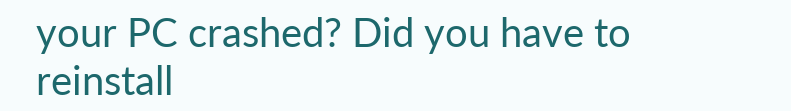your PC crashed? Did you have to reinstall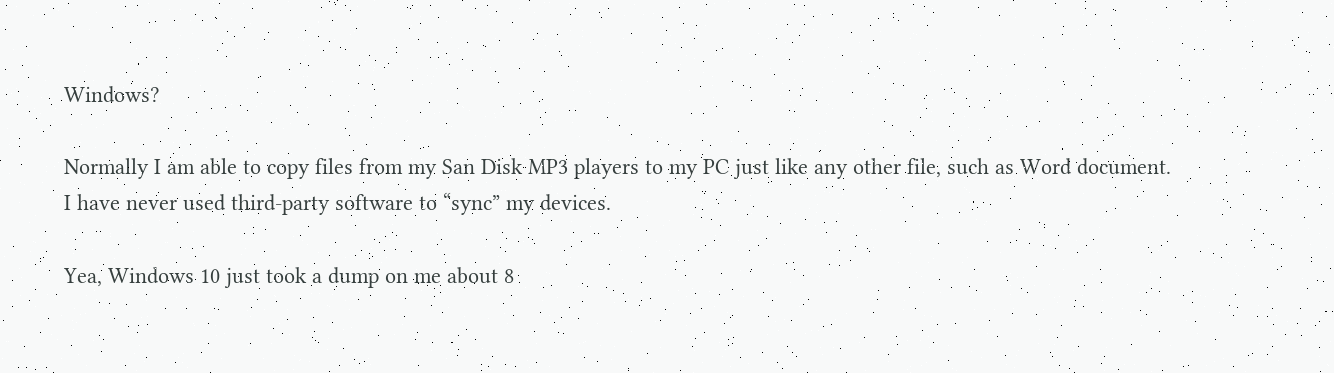Windows?

Normally I am able to copy files from my San Disk MP3 players to my PC just like any other file, such as Word document. I have never used third-party software to “sync” my devices.

Yea, Windows 10 just took a dump on me about 8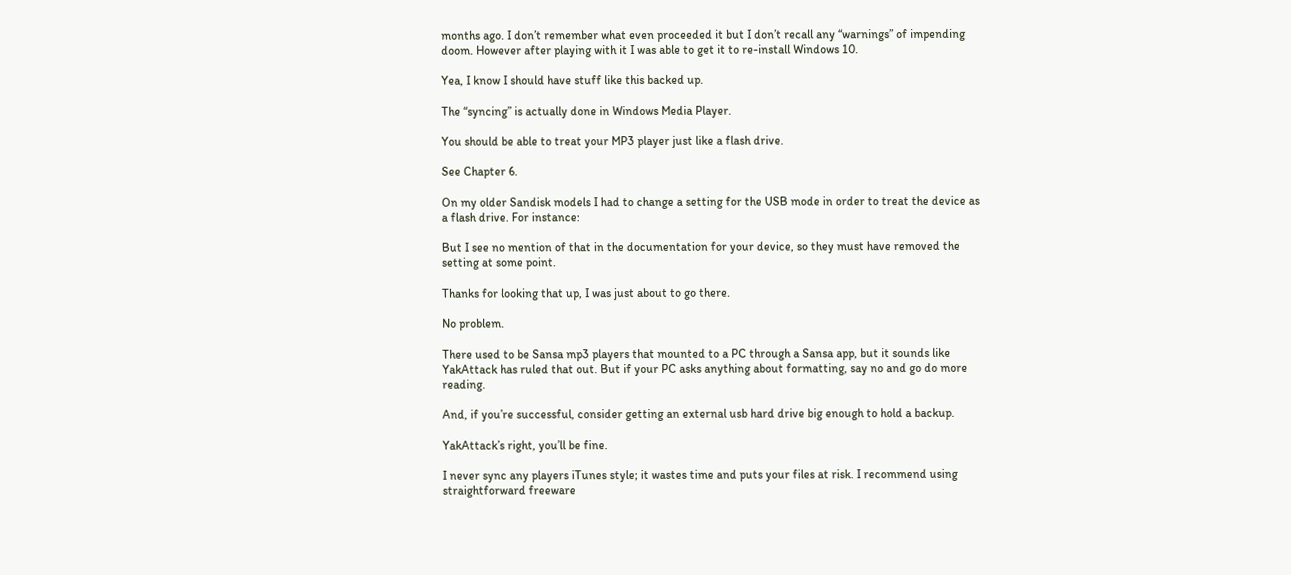months ago. I don’t remember what even proceeded it but I don’t recall any “warnings” of impending doom. However after playing with it I was able to get it to re-install Windows 10.

Yea, I know I should have stuff like this backed up.

The “syncing” is actually done in Windows Media Player.

You should be able to treat your MP3 player just like a flash drive.

See Chapter 6.

On my older Sandisk models I had to change a setting for the USB mode in order to treat the device as a flash drive. For instance:

But I see no mention of that in the documentation for your device, so they must have removed the setting at some point.

Thanks for looking that up, I was just about to go there.

No problem.

There used to be Sansa mp3 players that mounted to a PC through a Sansa app, but it sounds like YakAttack has ruled that out. But if your PC asks anything about formatting, say no and go do more reading.

And, if you’re successful, consider getting an external usb hard drive big enough to hold a backup.

YakAttack’s right, you’ll be fine.

I never sync any players iTunes style; it wastes time and puts your files at risk. I recommend using straightforward freeware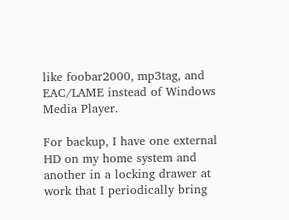like foobar2000, mp3tag, and EAC/LAME instead of Windows Media Player.

For backup, I have one external HD on my home system and another in a locking drawer at work that I periodically bring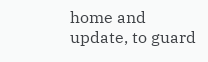home and update, to guard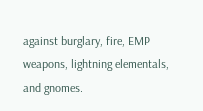against burglary, fire, EMP weapons, lightning elementals, and gnomes.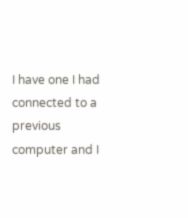I have one I had connected to a previous computer and I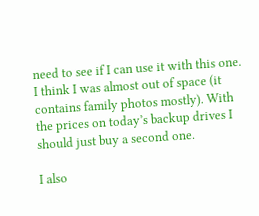need to see if I can use it with this one. I think I was almost out of space (it contains family photos mostly). With the prices on today’s backup drives I should just buy a second one.

I also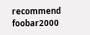recommend foobar2000